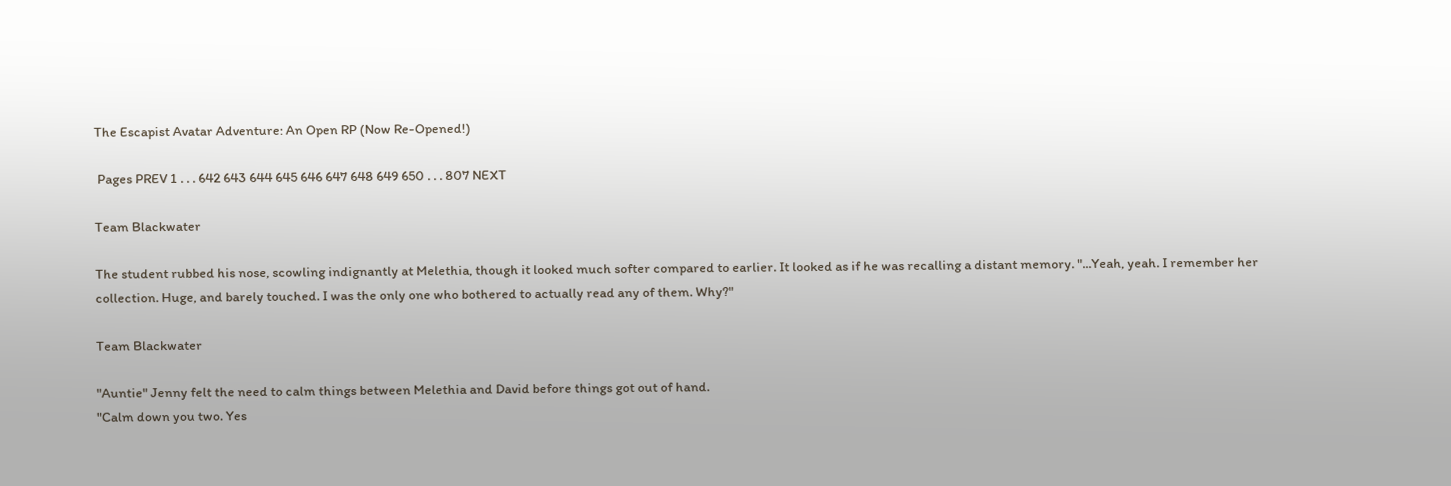The Escapist Avatar Adventure: An Open RP (Now Re-Opened!)

 Pages PREV 1 . . . 642 643 644 645 646 647 648 649 650 . . . 807 NEXT

Team Blackwater

The student rubbed his nose, scowling indignantly at Melethia, though it looked much softer compared to earlier. It looked as if he was recalling a distant memory. "...Yeah, yeah. I remember her collection. Huge, and barely touched. I was the only one who bothered to actually read any of them. Why?"

Team Blackwater

"Auntie" Jenny felt the need to calm things between Melethia and David before things got out of hand.
"Calm down you two. Yes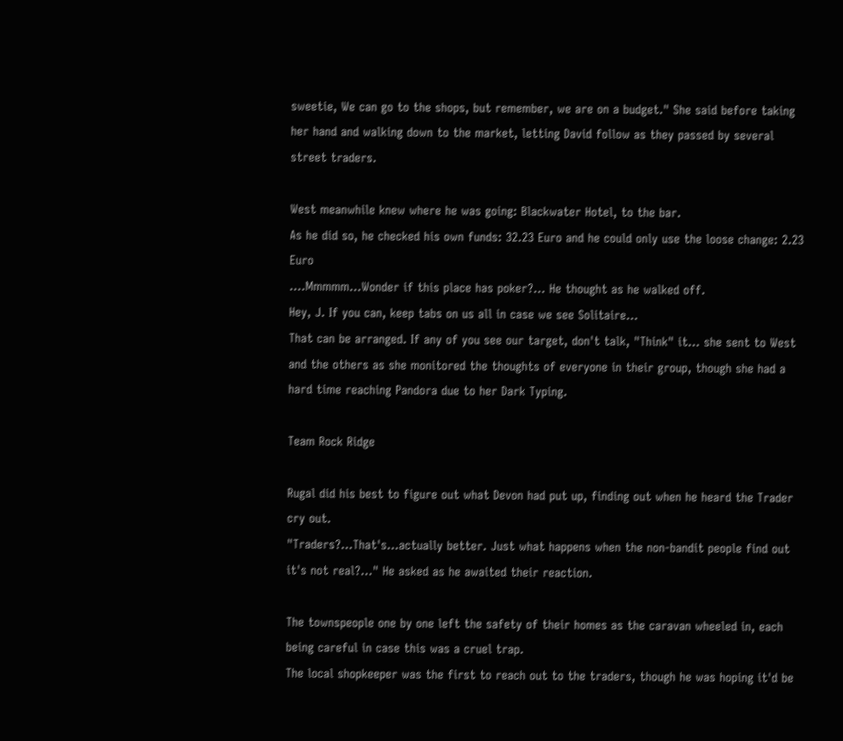sweetie, We can go to the shops, but remember, we are on a budget." She said before taking her hand and walking down to the market, letting David follow as they passed by several street traders.

West meanwhile knew where he was going: Blackwater Hotel, to the bar.
As he did so, he checked his own funds: 32.23 Euro and he could only use the loose change: 2.23 Euro
....Mmmmm...Wonder if this place has poker?... He thought as he walked off.
Hey, J. If you can, keep tabs on us all in case we see Solitaire...
That can be arranged. If any of you see our target, don't talk, "Think" it... she sent to West and the others as she monitored the thoughts of everyone in their group, though she had a hard time reaching Pandora due to her Dark Typing.

Team Rock Ridge

Rugal did his best to figure out what Devon had put up, finding out when he heard the Trader cry out.
"Traders?...That's...actually better. Just what happens when the non-bandit people find out it's not real?..." He asked as he awaited their reaction.

The townspeople one by one left the safety of their homes as the caravan wheeled in, each being careful in case this was a cruel trap.
The local shopkeeper was the first to reach out to the traders, though he was hoping it'd be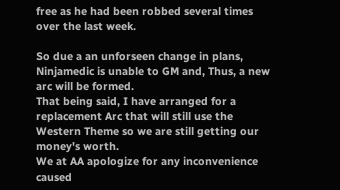free as he had been robbed several times over the last week.

So due a an unforseen change in plans, Ninjamedic is unable to GM and, Thus, a new arc will be formed.
That being said, I have arranged for a replacement Arc that will still use the Western Theme so we are still getting our money's worth.
We at AA apologize for any inconvenience caused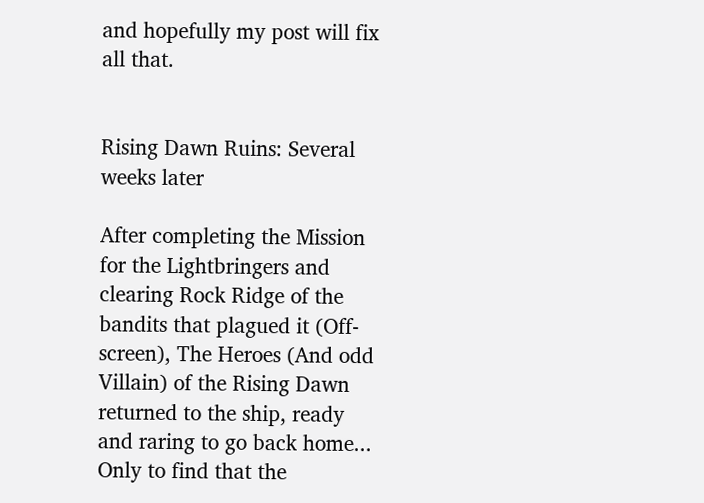and hopefully my post will fix all that.


Rising Dawn Ruins: Several weeks later

After completing the Mission for the Lightbringers and clearing Rock Ridge of the bandits that plagued it (Off-screen), The Heroes (And odd Villain) of the Rising Dawn returned to the ship, ready and raring to go back home...
Only to find that the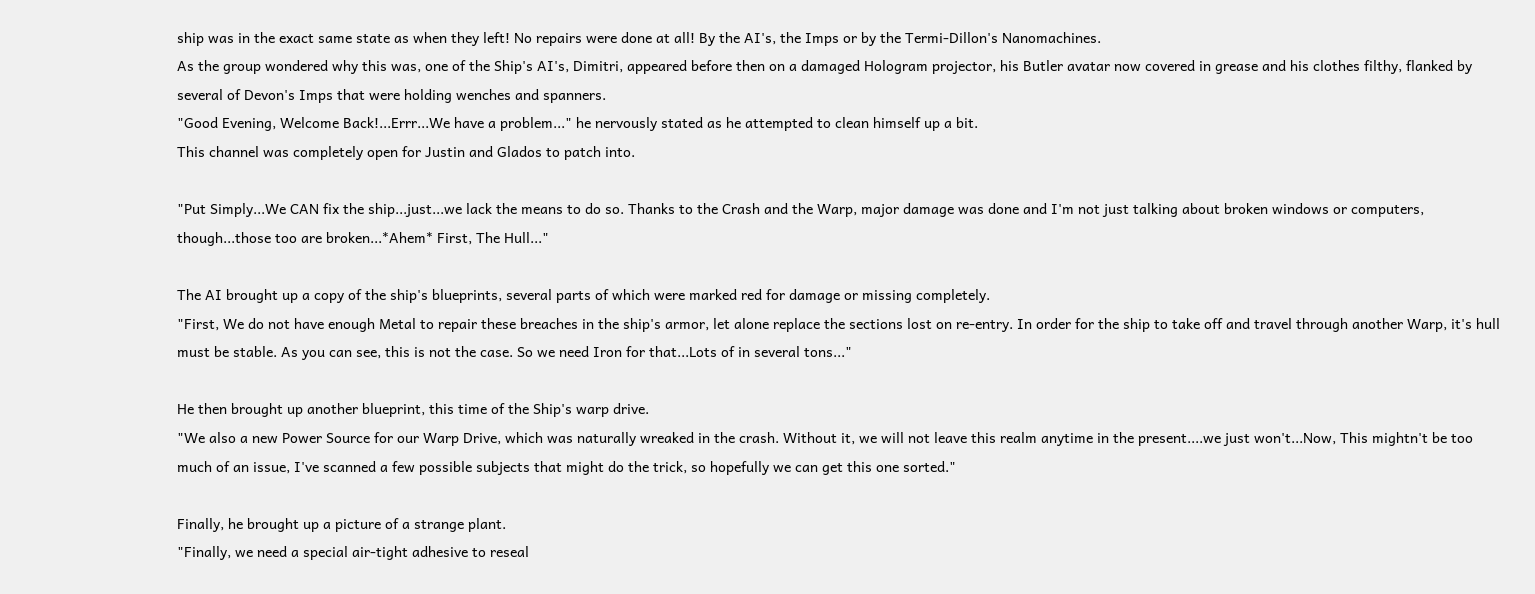ship was in the exact same state as when they left! No repairs were done at all! By the AI's, the Imps or by the Termi-Dillon's Nanomachines.
As the group wondered why this was, one of the Ship's AI's, Dimitri, appeared before then on a damaged Hologram projector, his Butler avatar now covered in grease and his clothes filthy, flanked by several of Devon's Imps that were holding wenches and spanners.
"Good Evening, Welcome Back!...Errr...We have a problem..." he nervously stated as he attempted to clean himself up a bit.
This channel was completely open for Justin and Glados to patch into.

"Put Simply...We CAN fix the ship...just...we lack the means to do so. Thanks to the Crash and the Warp, major damage was done and I'm not just talking about broken windows or computers, though...those too are broken...*Ahem* First, The Hull..."

The AI brought up a copy of the ship's blueprints, several parts of which were marked red for damage or missing completely.
"First, We do not have enough Metal to repair these breaches in the ship's armor, let alone replace the sections lost on re-entry. In order for the ship to take off and travel through another Warp, it's hull must be stable. As you can see, this is not the case. So we need Iron for that...Lots of in several tons..."

He then brought up another blueprint, this time of the Ship's warp drive.
"We also a new Power Source for our Warp Drive, which was naturally wreaked in the crash. Without it, we will not leave this realm anytime in the present....we just won't...Now, This mightn't be too much of an issue, I've scanned a few possible subjects that might do the trick, so hopefully we can get this one sorted."

Finally, he brought up a picture of a strange plant.
"Finally, we need a special air-tight adhesive to reseal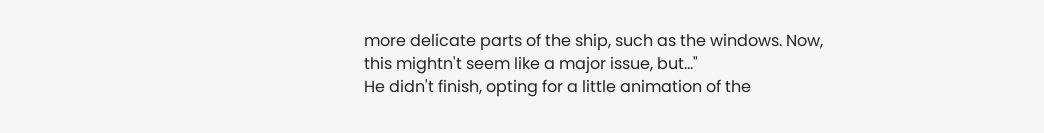more delicate parts of the ship, such as the windows. Now, this mightn't seem like a major issue, but..."
He didn't finish, opting for a little animation of the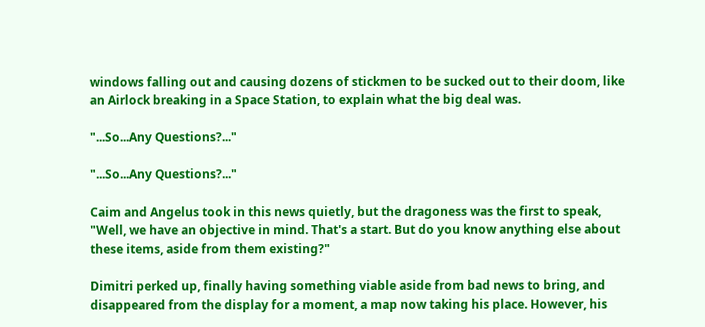windows falling out and causing dozens of stickmen to be sucked out to their doom, like an Airlock breaking in a Space Station, to explain what the big deal was.

"...So...Any Questions?..."

"...So...Any Questions?..."

Caim and Angelus took in this news quietly, but the dragoness was the first to speak, "Well, we have an objective in mind. That's a start. But do you know anything else about these items, aside from them existing?"

Dimitri perked up, finally having something viable aside from bad news to bring, and disappeared from the display for a moment, a map now taking his place. However, his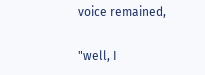voice remained,

"well, I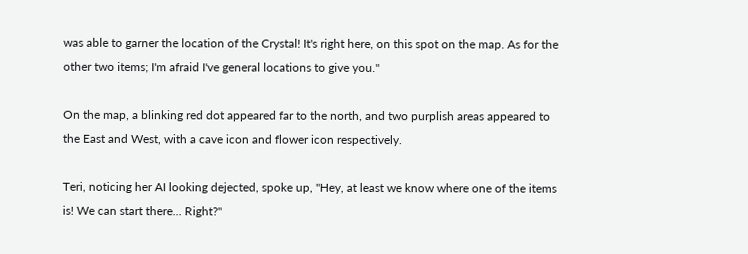was able to garner the location of the Crystal! It's right here, on this spot on the map. As for the other two items; I'm afraid I've general locations to give you."

On the map, a blinking red dot appeared far to the north, and two purplish areas appeared to the East and West, with a cave icon and flower icon respectively.

Teri, noticing her AI looking dejected, spoke up, "Hey, at least we know where one of the items is! We can start there... Right?"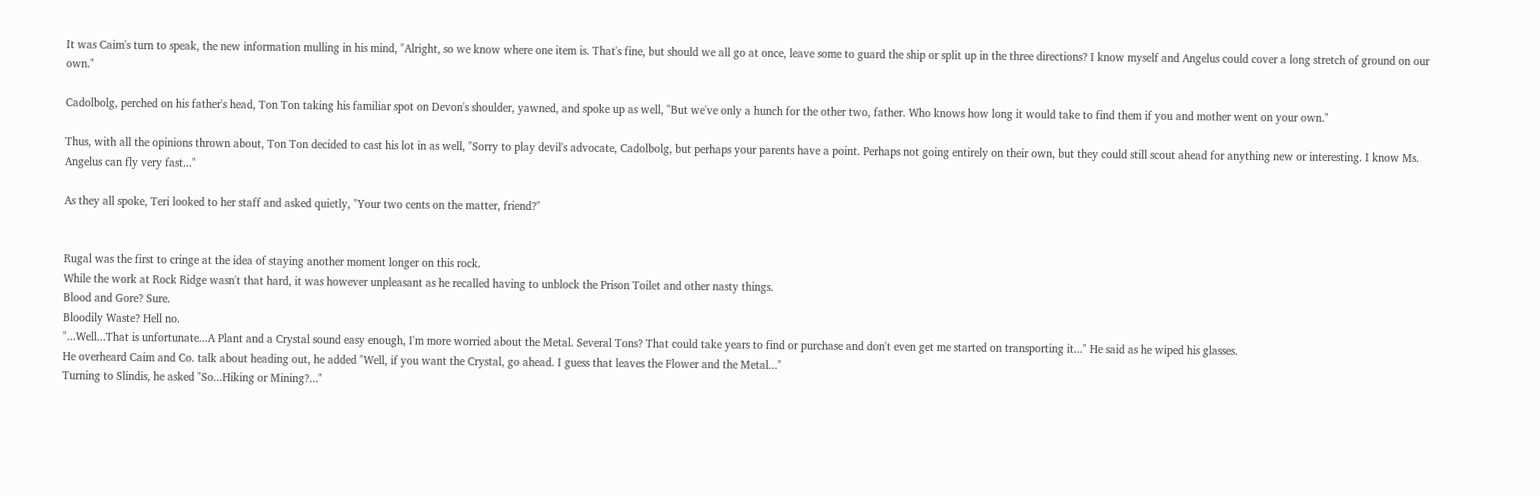It was Caim's turn to speak, the new information mulling in his mind, "Alright, so we know where one item is. That's fine, but should we all go at once, leave some to guard the ship or split up in the three directions? I know myself and Angelus could cover a long stretch of ground on our own."

Cadolbolg, perched on his father's head, Ton Ton taking his familiar spot on Devon's shoulder, yawned, and spoke up as well, "But we've only a hunch for the other two, father. Who knows how long it would take to find them if you and mother went on your own."

Thus, with all the opinions thrown about, Ton Ton decided to cast his lot in as well, "Sorry to play devil's advocate, Cadolbolg, but perhaps your parents have a point. Perhaps not going entirely on their own, but they could still scout ahead for anything new or interesting. I know Ms. Angelus can fly very fast..."

As they all spoke, Teri looked to her staff and asked quietly, "Your two cents on the matter, friend?"


Rugal was the first to cringe at the idea of staying another moment longer on this rock.
While the work at Rock Ridge wasn't that hard, it was however unpleasant as he recalled having to unblock the Prison Toilet and other nasty things.
Blood and Gore? Sure.
Bloodily Waste? Hell no.
"...Well...That is unfortunate...A Plant and a Crystal sound easy enough, I'm more worried about the Metal. Several Tons? That could take years to find or purchase and don't even get me started on transporting it..." He said as he wiped his glasses.
He overheard Caim and Co. talk about heading out, he added "Well, if you want the Crystal, go ahead. I guess that leaves the Flower and the Metal..."
Turning to Slindis, he asked "So...Hiking or Mining?..."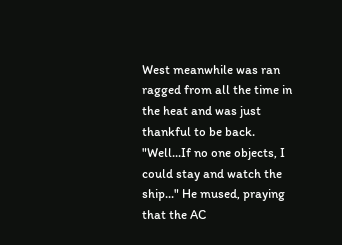West meanwhile was ran ragged from all the time in the heat and was just thankful to be back.
"Well...If no one objects, I could stay and watch the ship..." He mused, praying that the AC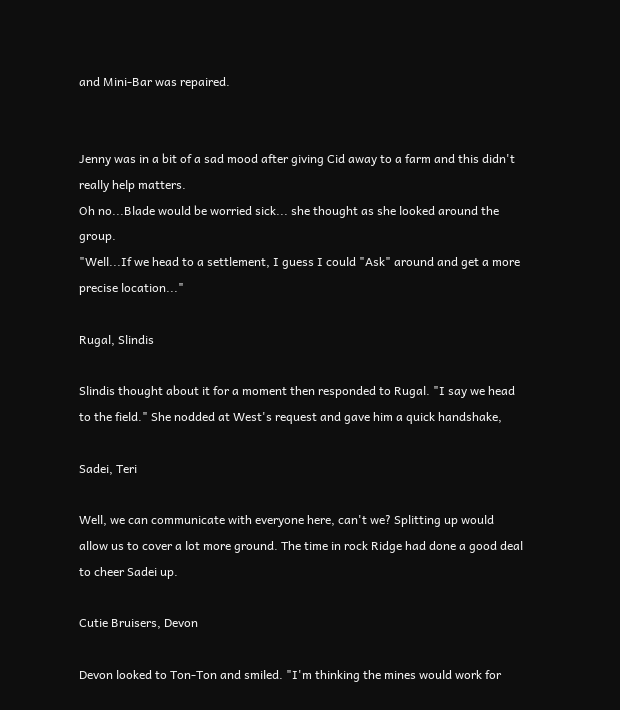and Mini-Bar was repaired.


Jenny was in a bit of a sad mood after giving Cid away to a farm and this didn't really help matters.
Oh no...Blade would be worried sick... she thought as she looked around the group.
"Well...If we head to a settlement, I guess I could "Ask" around and get a more precise location..."

Rugal, Slindis

Slindis thought about it for a moment then responded to Rugal. "I say we head to the field." She nodded at West's request and gave him a quick handshake,

Sadei, Teri

Well, we can communicate with everyone here, can't we? Splitting up would allow us to cover a lot more ground. The time in rock Ridge had done a good deal to cheer Sadei up.

Cutie Bruisers, Devon

Devon looked to Ton-Ton and smiled. "I'm thinking the mines would work for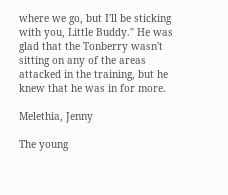where we go, but I'll be sticking with you, Little Buddy." He was glad that the Tonberry wasn't sitting on any of the areas attacked in the training, but he knew that he was in for more.

Melethia, Jenny

The young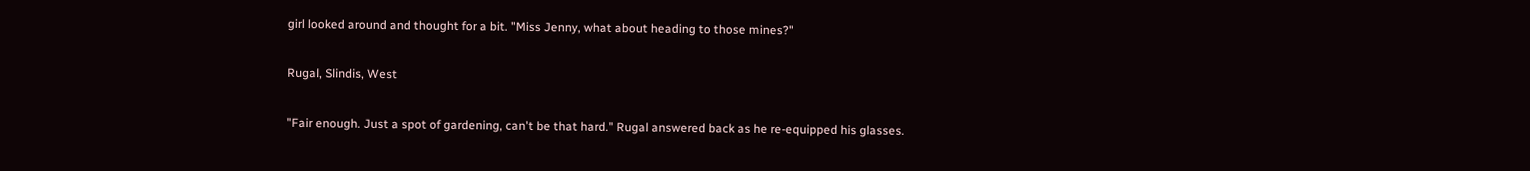girl looked around and thought for a bit. "Miss Jenny, what about heading to those mines?"

Rugal, Slindis, West

"Fair enough. Just a spot of gardening, can't be that hard." Rugal answered back as he re-equipped his glasses.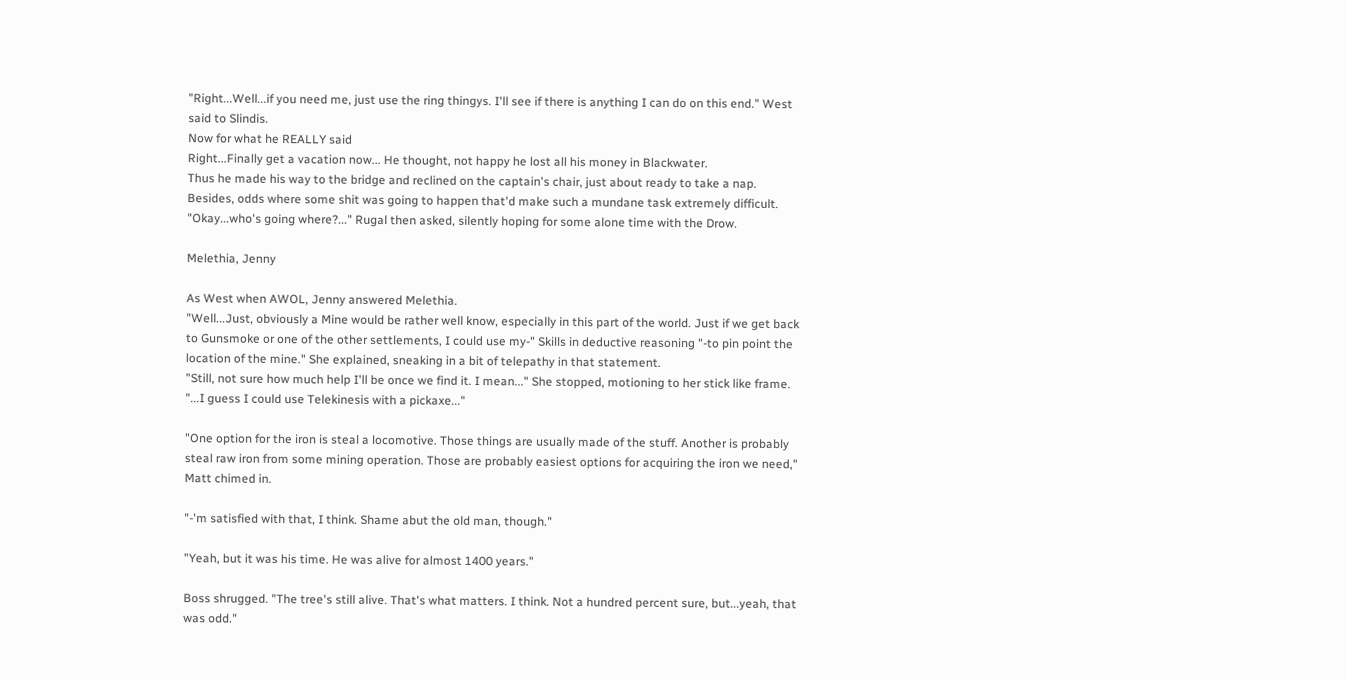"Right...Well...if you need me, just use the ring thingys. I'll see if there is anything I can do on this end." West said to Slindis.
Now for what he REALLY said
Right...Finally get a vacation now... He thought, not happy he lost all his money in Blackwater.
Thus he made his way to the bridge and reclined on the captain's chair, just about ready to take a nap.
Besides, odds where some shit was going to happen that'd make such a mundane task extremely difficult.
"Okay...who's going where?..." Rugal then asked, silently hoping for some alone time with the Drow.

Melethia, Jenny

As West when AWOL, Jenny answered Melethia.
"Well...Just, obviously a Mine would be rather well know, especially in this part of the world. Just if we get back to Gunsmoke or one of the other settlements, I could use my-" Skills in deductive reasoning "-to pin point the location of the mine." She explained, sneaking in a bit of telepathy in that statement.
"Still, not sure how much help I'll be once we find it. I mean..." She stopped, motioning to her stick like frame.
"...I guess I could use Telekinesis with a pickaxe..."

"One option for the iron is steal a locomotive. Those things are usually made of the stuff. Another is probably steal raw iron from some mining operation. Those are probably easiest options for acquiring the iron we need," Matt chimed in.

"-'m satisfied with that, I think. Shame abut the old man, though."

"Yeah, but it was his time. He was alive for almost 1400 years."

Boss shrugged. "The tree's still alive. That's what matters. I think. Not a hundred percent sure, but...yeah, that was odd."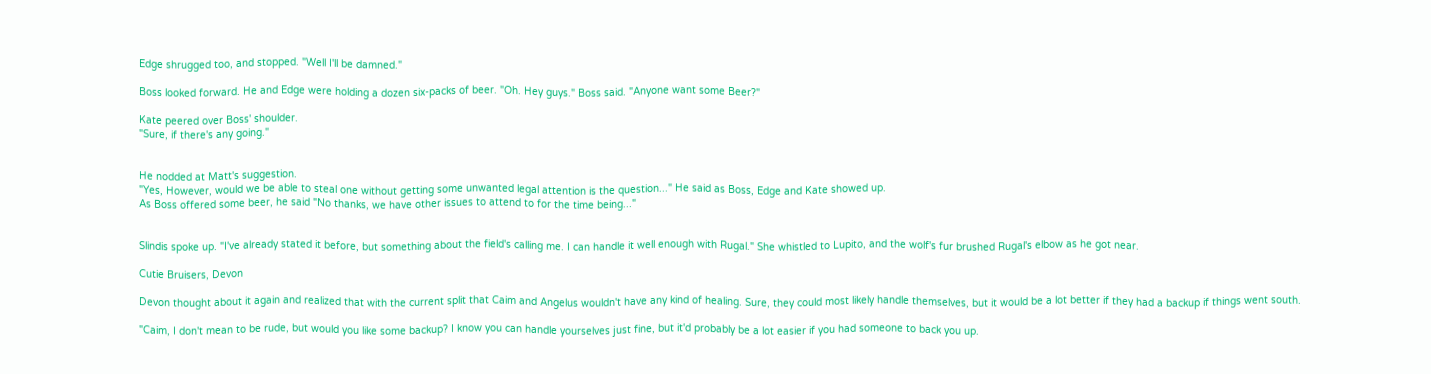Edge shrugged too, and stopped. "Well I'll be damned."

Boss looked forward. He and Edge were holding a dozen six-packs of beer. "Oh. Hey guys." Boss said. "Anyone want some Beer?"

Kate peered over Boss' shoulder.
"Sure, if there's any going."


He nodded at Matt's suggestion.
"Yes, However, would we be able to steal one without getting some unwanted legal attention is the question..." He said as Boss, Edge and Kate showed up.
As Boss offered some beer, he said "No thanks, we have other issues to attend to for the time being..."


Slindis spoke up. "I've already stated it before, but something about the field's calling me. I can handle it well enough with Rugal." She whistled to Lupito, and the wolf's fur brushed Rugal's elbow as he got near.

Cutie Bruisers, Devon

Devon thought about it again and realized that with the current split that Caim and Angelus wouldn't have any kind of healing. Sure, they could most likely handle themselves, but it would be a lot better if they had a backup if things went south.

"Caim, I don't mean to be rude, but would you like some backup? I know you can handle yourselves just fine, but it'd probably be a lot easier if you had someone to back you up.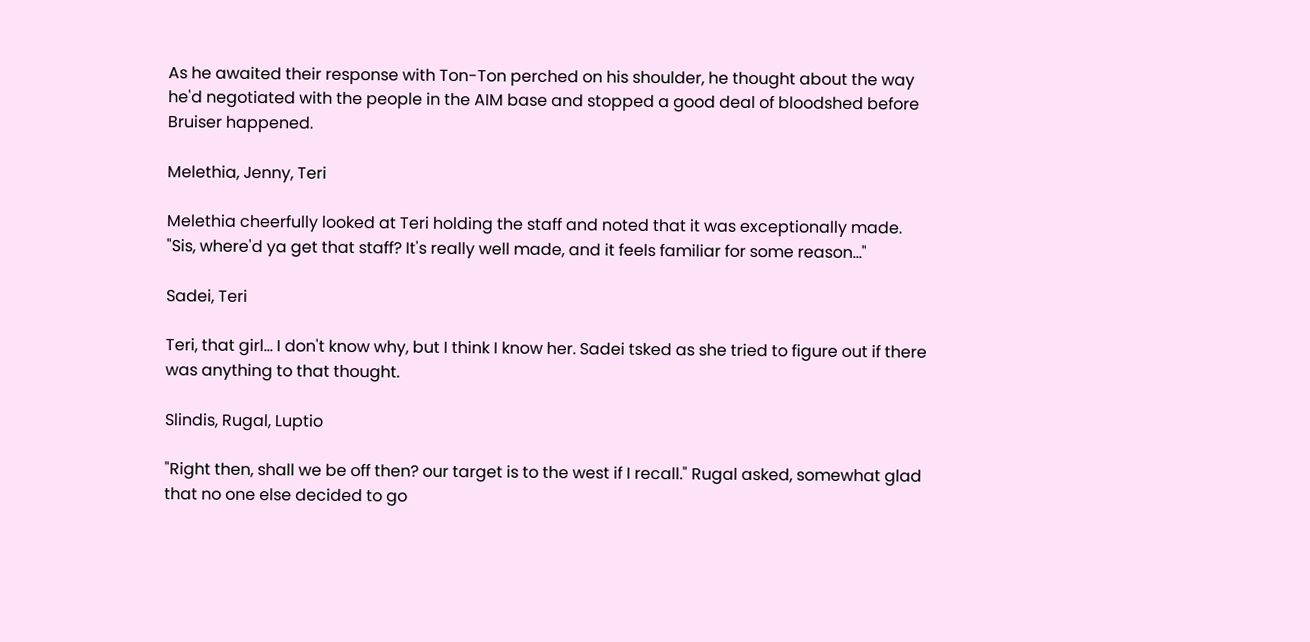As he awaited their response with Ton-Ton perched on his shoulder, he thought about the way he'd negotiated with the people in the AIM base and stopped a good deal of bloodshed before Bruiser happened.

Melethia, Jenny, Teri

Melethia cheerfully looked at Teri holding the staff and noted that it was exceptionally made. "Sis, where'd ya get that staff? It's really well made, and it feels familiar for some reason..."

Sadei, Teri

Teri, that girl... I don't know why, but I think I know her. Sadei tsked as she tried to figure out if there was anything to that thought.

Slindis, Rugal, Luptio

"Right then, shall we be off then? our target is to the west if I recall." Rugal asked, somewhat glad that no one else decided to go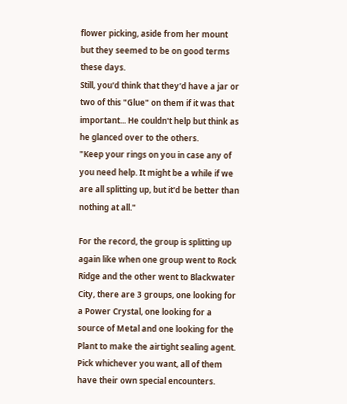flower picking, aside from her mount but they seemed to be on good terms these days.
Still, you'd think that they'd have a jar or two of this "Glue" on them if it was that important... He couldn't help but think as he glanced over to the others.
"Keep your rings on you in case any of you need help. It might be a while if we are all splitting up, but it'd be better than nothing at all."

For the record, the group is splitting up again like when one group went to Rock Ridge and the other went to Blackwater City, there are 3 groups, one looking for a Power Crystal, one looking for a source of Metal and one looking for the Plant to make the airtight sealing agent. Pick whichever you want, all of them have their own special encounters.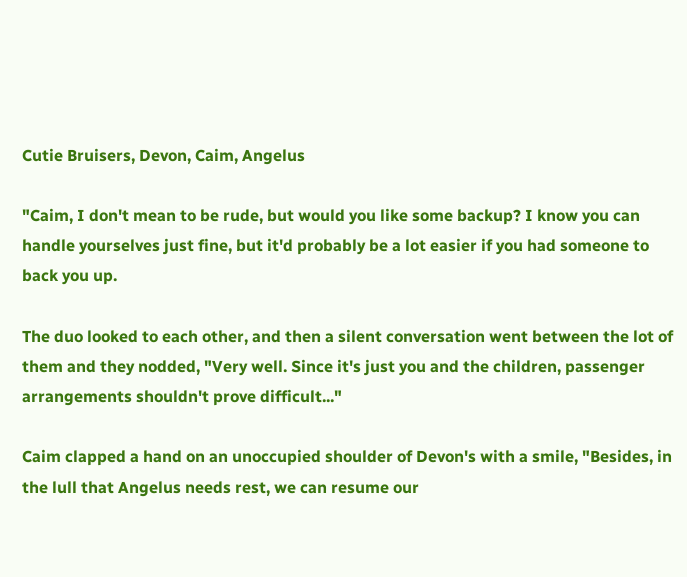Cutie Bruisers, Devon, Caim, Angelus

"Caim, I don't mean to be rude, but would you like some backup? I know you can handle yourselves just fine, but it'd probably be a lot easier if you had someone to back you up.

The duo looked to each other, and then a silent conversation went between the lot of them and they nodded, "Very well. Since it's just you and the children, passenger arrangements shouldn't prove difficult..."

Caim clapped a hand on an unoccupied shoulder of Devon's with a smile, "Besides, in the lull that Angelus needs rest, we can resume our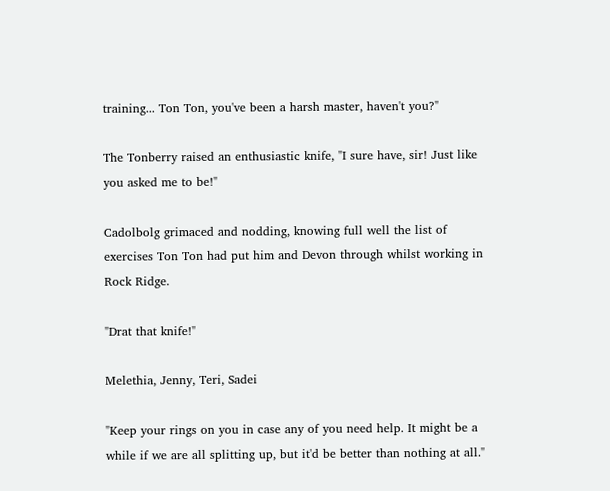training... Ton Ton, you've been a harsh master, haven't you?"

The Tonberry raised an enthusiastic knife, "I sure have, sir! Just like you asked me to be!"

Cadolbolg grimaced and nodding, knowing full well the list of exercises Ton Ton had put him and Devon through whilst working in Rock Ridge.

"Drat that knife!"

Melethia, Jenny, Teri, Sadei

"Keep your rings on you in case any of you need help. It might be a while if we are all splitting up, but it'd be better than nothing at all."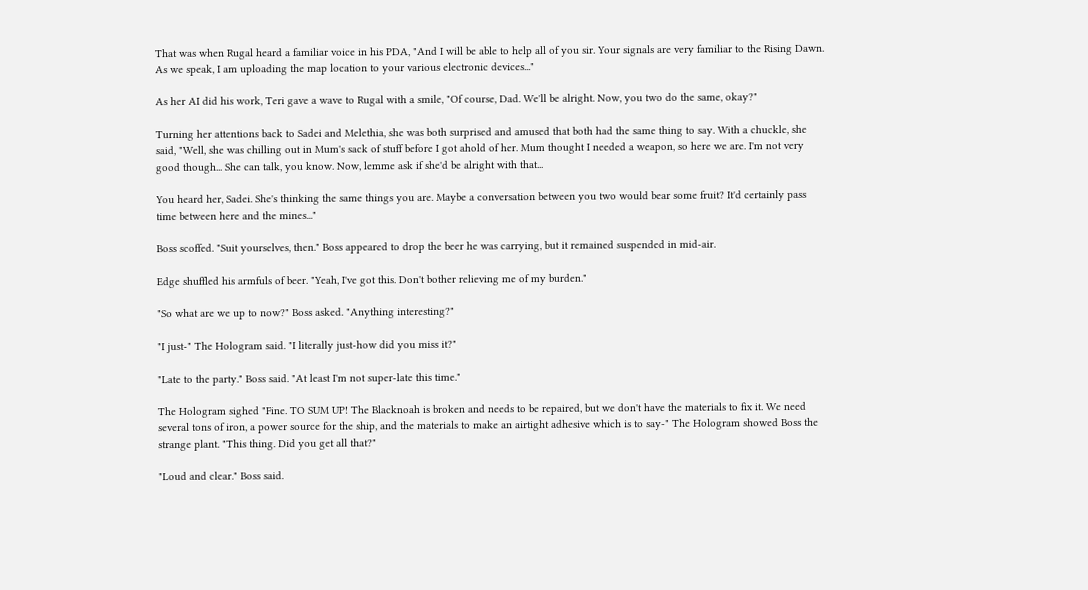That was when Rugal heard a familiar voice in his PDA, "And I will be able to help all of you sir. Your signals are very familiar to the Rising Dawn. As we speak, I am uploading the map location to your various electronic devices..."

As her AI did his work, Teri gave a wave to Rugal with a smile, "Of course, Dad. We'll be alright. Now, you two do the same, okay?"

Turning her attentions back to Sadei and Melethia, she was both surprised and amused that both had the same thing to say. With a chuckle, she said, "Well, she was chilling out in Mum's sack of stuff before I got ahold of her. Mum thought I needed a weapon, so here we are. I'm not very good though... She can talk, you know. Now, lemme ask if she'd be alright with that...

You heard her, Sadei. She's thinking the same things you are. Maybe a conversation between you two would bear some fruit? It'd certainly pass time between here and the mines..."

Boss scoffed. "Suit yourselves, then." Boss appeared to drop the beer he was carrying, but it remained suspended in mid-air.

Edge shuffled his armfuls of beer. "Yeah, I've got this. Don't bother relieving me of my burden."

"So what are we up to now?" Boss asked. "Anything interesting?"

"I just-" The Hologram said. "I literally just-how did you miss it?"

"Late to the party." Boss said. "At least I'm not super-late this time."

The Hologram sighed "Fine. TO SUM UP! The Blacknoah is broken and needs to be repaired, but we don't have the materials to fix it. We need several tons of iron, a power source for the ship, and the materials to make an airtight adhesive which is to say-" The Hologram showed Boss the strange plant. "This thing. Did you get all that?"

"Loud and clear." Boss said.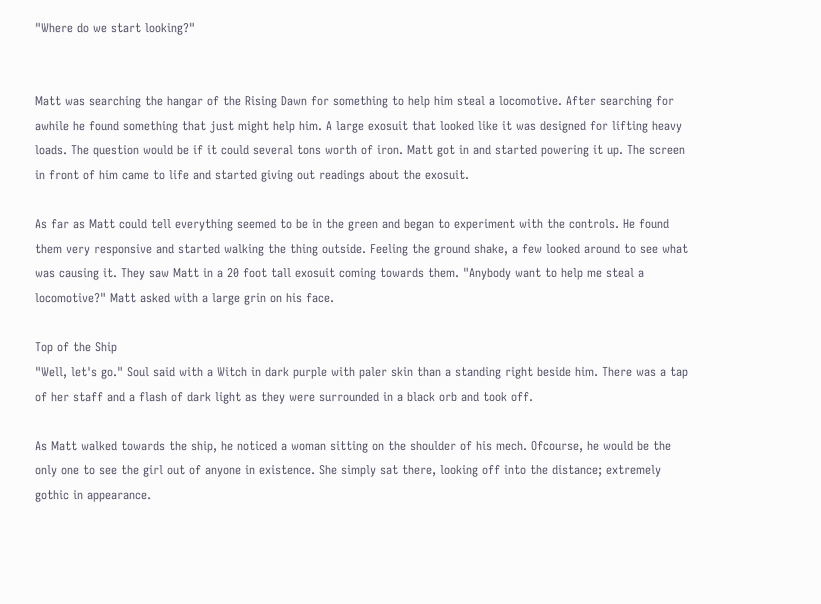"Where do we start looking?"


Matt was searching the hangar of the Rising Dawn for something to help him steal a locomotive. After searching for awhile he found something that just might help him. A large exosuit that looked like it was designed for lifting heavy loads. The question would be if it could several tons worth of iron. Matt got in and started powering it up. The screen in front of him came to life and started giving out readings about the exosuit.

As far as Matt could tell everything seemed to be in the green and began to experiment with the controls. He found them very responsive and started walking the thing outside. Feeling the ground shake, a few looked around to see what was causing it. They saw Matt in a 20 foot tall exosuit coming towards them. "Anybody want to help me steal a locomotive?" Matt asked with a large grin on his face.

Top of the Ship
"Well, let's go." Soul said with a Witch in dark purple with paler skin than a standing right beside him. There was a tap of her staff and a flash of dark light as they were surrounded in a black orb and took off.

As Matt walked towards the ship, he noticed a woman sitting on the shoulder of his mech. Ofcourse, he would be the only one to see the girl out of anyone in existence. She simply sat there, looking off into the distance; extremely gothic in appearance.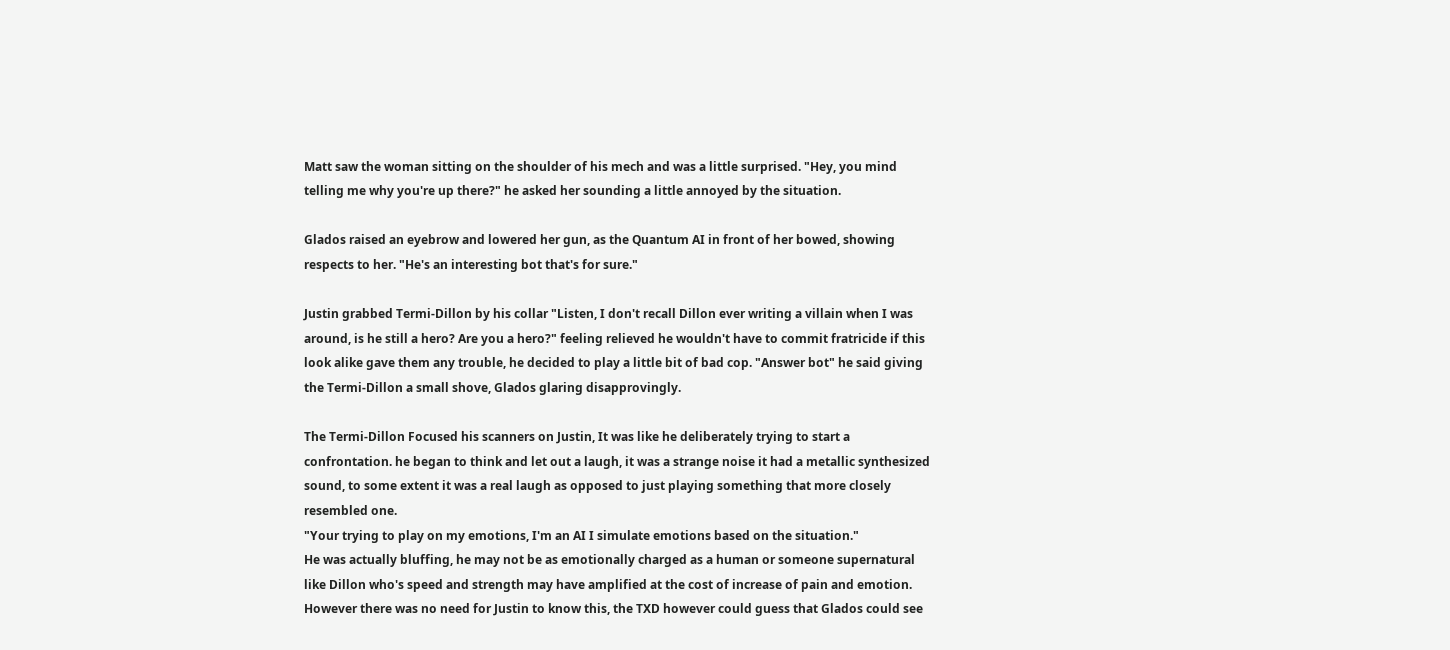Matt saw the woman sitting on the shoulder of his mech and was a little surprised. "Hey, you mind telling me why you're up there?" he asked her sounding a little annoyed by the situation.

Glados raised an eyebrow and lowered her gun, as the Quantum AI in front of her bowed, showing respects to her. "He's an interesting bot that's for sure."

Justin grabbed Termi-Dillon by his collar "Listen, I don't recall Dillon ever writing a villain when I was around, is he still a hero? Are you a hero?" feeling relieved he wouldn't have to commit fratricide if this look alike gave them any trouble, he decided to play a little bit of bad cop. "Answer bot" he said giving the Termi-Dillon a small shove, Glados glaring disapprovingly.

The Termi-Dillon Focused his scanners on Justin, It was like he deliberately trying to start a confrontation. he began to think and let out a laugh, it was a strange noise it had a metallic synthesized sound, to some extent it was a real laugh as opposed to just playing something that more closely resembled one.
"Your trying to play on my emotions, I'm an AI I simulate emotions based on the situation."
He was actually bluffing, he may not be as emotionally charged as a human or someone supernatural like Dillon who's speed and strength may have amplified at the cost of increase of pain and emotion. However there was no need for Justin to know this, the TXD however could guess that Glados could see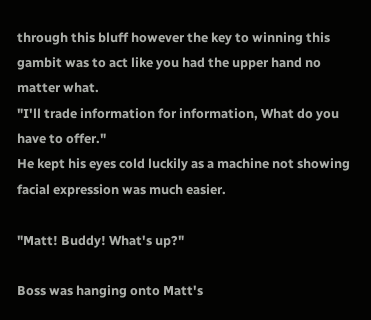through this bluff however the key to winning this gambit was to act like you had the upper hand no matter what.
"I'll trade information for information, What do you have to offer."
He kept his eyes cold luckily as a machine not showing facial expression was much easier.

"Matt! Buddy! What's up?"

Boss was hanging onto Matt's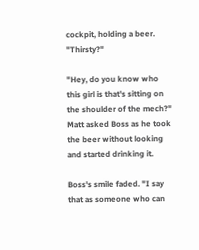cockpit, holding a beer. "Thirsty?"

"Hey, do you know who this girl is that's sitting on the shoulder of the mech?" Matt asked Boss as he took the beer without looking and started drinking it.

Boss's smile faded. "I say that as someone who can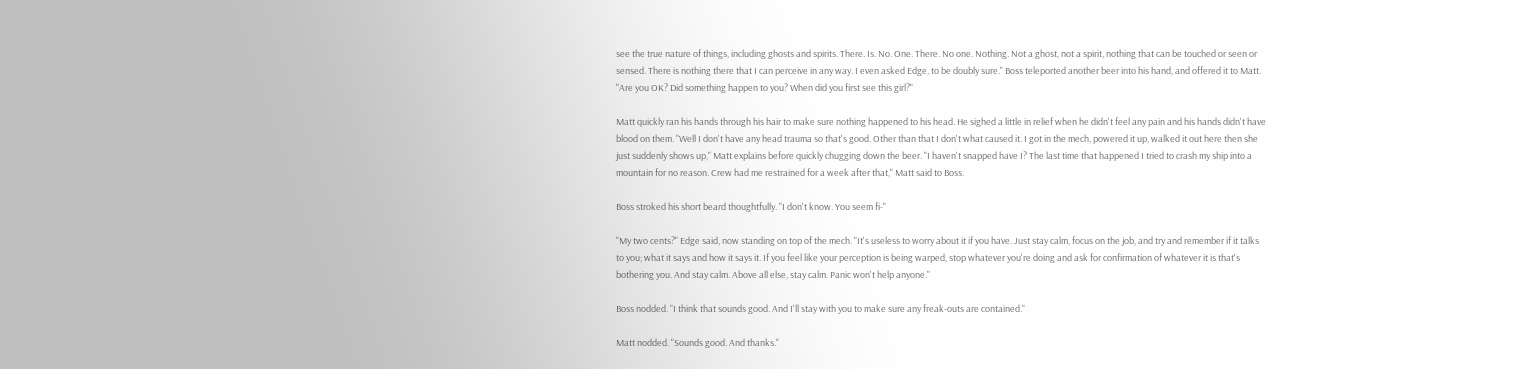see the true nature of things, including ghosts and spirits. There. Is. No. One. There. No one. Nothing. Not a ghost, not a spirit, nothing that can be touched or seen or sensed. There is nothing there that I can perceive in any way. I even asked Edge, to be doubly sure." Boss teleported another beer into his hand, and offered it to Matt. "Are you OK? Did something happen to you? When did you first see this girl?"

Matt quickly ran his hands through his hair to make sure nothing happened to his head. He sighed a little in relief when he didn't feel any pain and his hands didn't have blood on them. "Well I don't have any head trauma so that's good. Other than that I don't what caused it. I got in the mech, powered it up, walked it out here then she just suddenly shows up," Matt explains before quickly chugging down the beer. "I haven't snapped have I? The last time that happened I tried to crash my ship into a mountain for no reason. Crew had me restrained for a week after that," Matt said to Boss.

Boss stroked his short beard thoughtfully. "I don't know. You seem fi-"

"My two cents?" Edge said, now standing on top of the mech. "It's useless to worry about it if you have. Just stay calm, focus on the job, and try and remember if it talks to you; what it says and how it says it. If you feel like your perception is being warped, stop whatever you're doing and ask for confirmation of whatever it is that's bothering you. And stay calm. Above all else, stay calm. Panic won't help anyone."

Boss nodded. "I think that sounds good. And I'll stay with you to make sure any freak-outs are contained."

Matt nodded. "Sounds good. And thanks."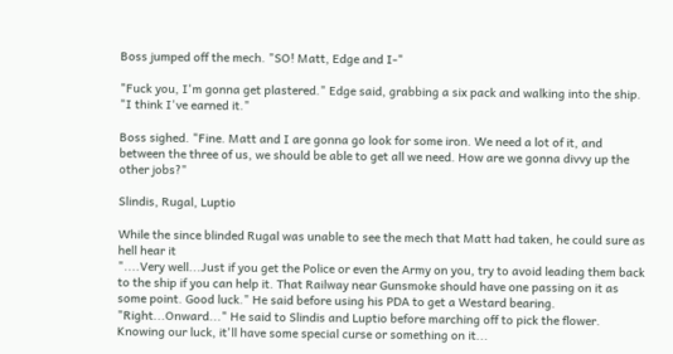Boss jumped off the mech. "SO! Matt, Edge and I-"

"Fuck you, I'm gonna get plastered." Edge said, grabbing a six pack and walking into the ship. "I think I've earned it."

Boss sighed. "Fine. Matt and I are gonna go look for some iron. We need a lot of it, and between the three of us, we should be able to get all we need. How are we gonna divvy up the other jobs?"

Slindis, Rugal, Luptio

While the since blinded Rugal was unable to see the mech that Matt had taken, he could sure as hell hear it
"....Very well...Just if you get the Police or even the Army on you, try to avoid leading them back to the ship if you can help it. That Railway near Gunsmoke should have one passing on it as some point. Good luck." He said before using his PDA to get a Westard bearing.
"Right...Onward..." He said to Slindis and Luptio before marching off to pick the flower.
Knowing our luck, it'll have some special curse or something on it...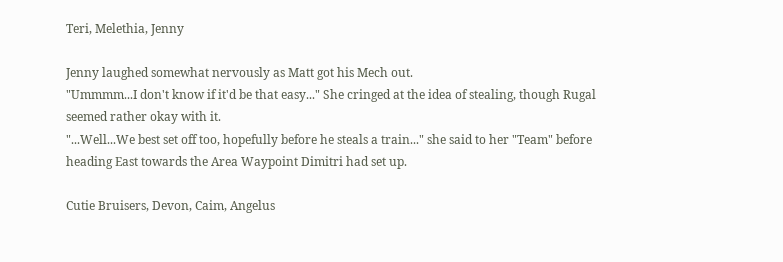Teri, Melethia, Jenny

Jenny laughed somewhat nervously as Matt got his Mech out.
"Ummmm...I don't know if it'd be that easy..." She cringed at the idea of stealing, though Rugal seemed rather okay with it.
"...Well...We best set off too, hopefully before he steals a train..." she said to her "Team" before heading East towards the Area Waypoint Dimitri had set up.

Cutie Bruisers, Devon, Caim, Angelus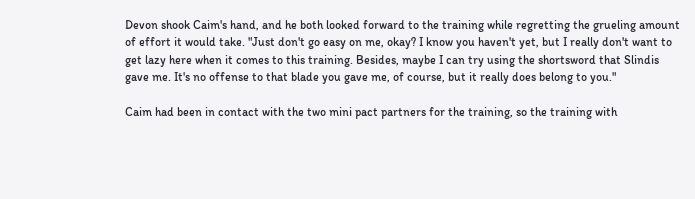Devon shook Caim's hand, and he both looked forward to the training while regretting the grueling amount of effort it would take. "Just don't go easy on me, okay? I know you haven't yet, but I really don't want to get lazy here when it comes to this training. Besides, maybe I can try using the shortsword that Slindis gave me. It's no offense to that blade you gave me, of course, but it really does belong to you."

Caim had been in contact with the two mini pact partners for the training, so the training with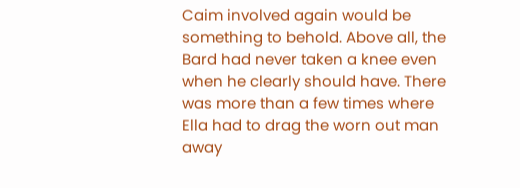Caim involved again would be something to behold. Above all, the Bard had never taken a knee even when he clearly should have. There was more than a few times where Ella had to drag the worn out man away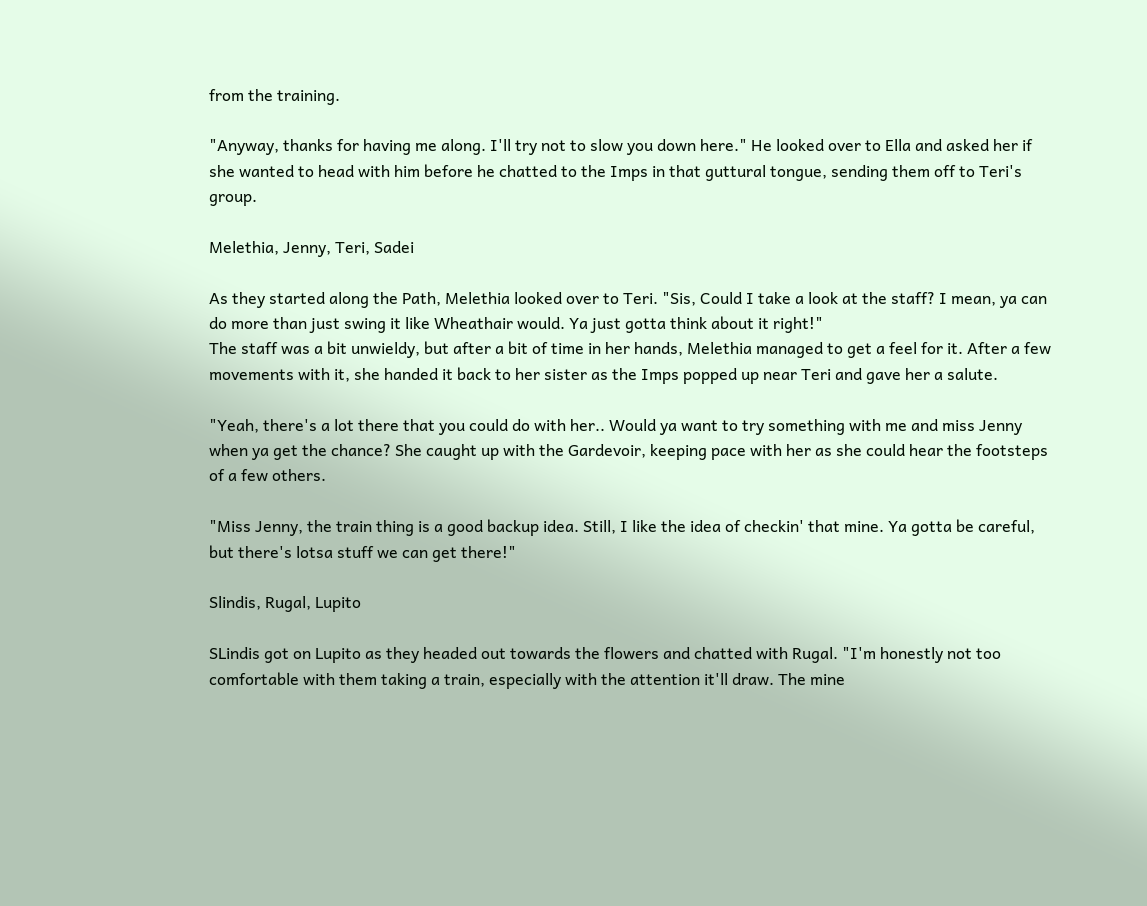from the training.

"Anyway, thanks for having me along. I'll try not to slow you down here." He looked over to Ella and asked her if she wanted to head with him before he chatted to the Imps in that guttural tongue, sending them off to Teri's group.

Melethia, Jenny, Teri, Sadei

As they started along the Path, Melethia looked over to Teri. "Sis, Could I take a look at the staff? I mean, ya can do more than just swing it like Wheathair would. Ya just gotta think about it right!"
The staff was a bit unwieldy, but after a bit of time in her hands, Melethia managed to get a feel for it. After a few movements with it, she handed it back to her sister as the Imps popped up near Teri and gave her a salute.

"Yeah, there's a lot there that you could do with her.. Would ya want to try something with me and miss Jenny when ya get the chance? She caught up with the Gardevoir, keeping pace with her as she could hear the footsteps of a few others.

"Miss Jenny, the train thing is a good backup idea. Still, I like the idea of checkin' that mine. Ya gotta be careful, but there's lotsa stuff we can get there!"

Slindis, Rugal, Lupito

SLindis got on Lupito as they headed out towards the flowers and chatted with Rugal. "I'm honestly not too comfortable with them taking a train, especially with the attention it'll draw. The mine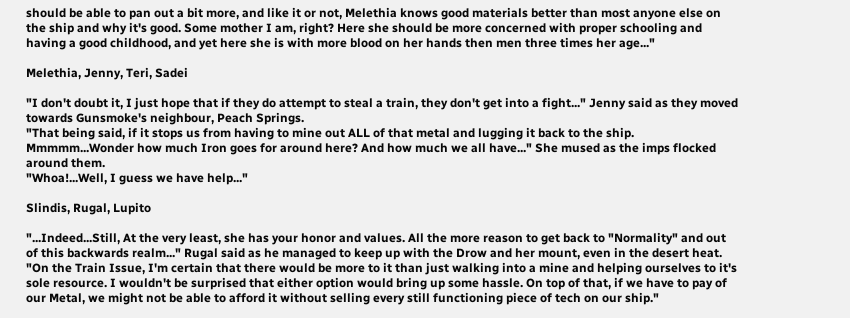should be able to pan out a bit more, and like it or not, Melethia knows good materials better than most anyone else on the ship and why it's good. Some mother I am, right? Here she should be more concerned with proper schooling and having a good childhood, and yet here she is with more blood on her hands then men three times her age..."

Melethia, Jenny, Teri, Sadei

"I don't doubt it, I just hope that if they do attempt to steal a train, they don't get into a fight..." Jenny said as they moved towards Gunsmoke's neighbour, Peach Springs.
"That being said, if it stops us from having to mine out ALL of that metal and lugging it back to the ship. Mmmmm...Wonder how much Iron goes for around here? And how much we all have..." She mused as the imps flocked around them.
"Whoa!...Well, I guess we have help..."

Slindis, Rugal, Lupito

"...Indeed...Still, At the very least, she has your honor and values. All the more reason to get back to "Normality" and out of this backwards realm..." Rugal said as he managed to keep up with the Drow and her mount, even in the desert heat.
"On the Train Issue, I'm certain that there would be more to it than just walking into a mine and helping ourselves to it's sole resource. I wouldn't be surprised that either option would bring up some hassle. On top of that, if we have to pay of our Metal, we might not be able to afford it without selling every still functioning piece of tech on our ship."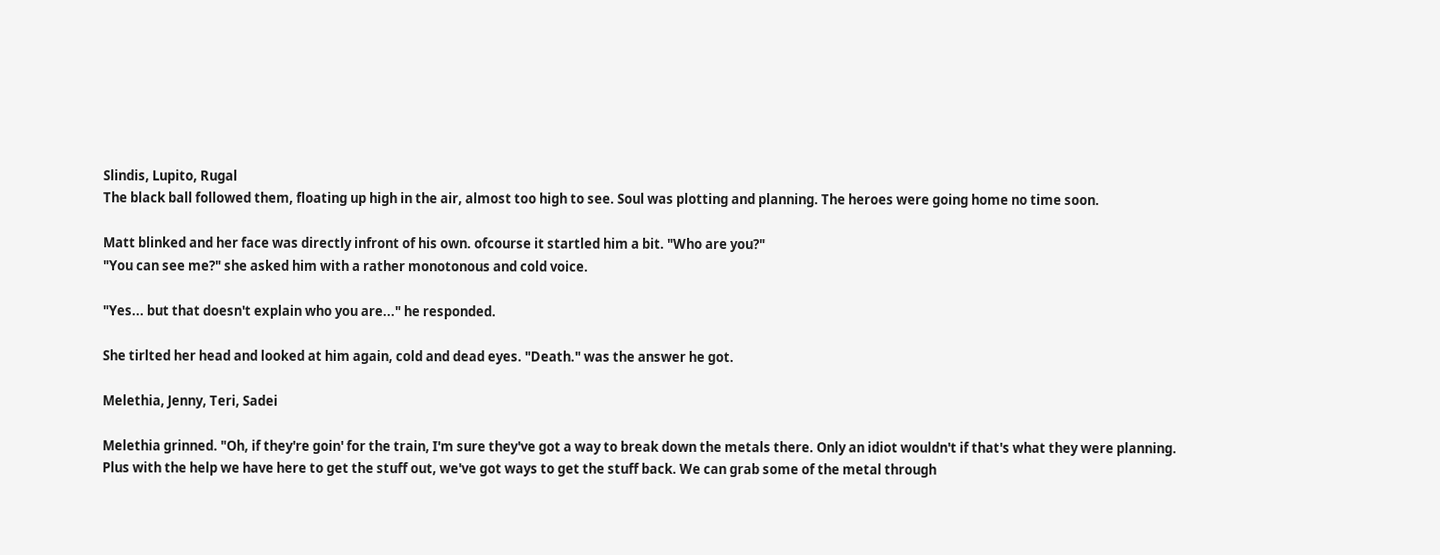Slindis, Lupito, Rugal
The black ball followed them, floating up high in the air, almost too high to see. Soul was plotting and planning. The heroes were going home no time soon.

Matt blinked and her face was directly infront of his own. ofcourse it startled him a bit. "Who are you?"
"You can see me?" she asked him with a rather monotonous and cold voice.

"Yes... but that doesn't explain who you are..." he responded.

She tirlted her head and looked at him again, cold and dead eyes. "Death." was the answer he got.

Melethia, Jenny, Teri, Sadei

Melethia grinned. "Oh, if they're goin' for the train, I'm sure they've got a way to break down the metals there. Only an idiot wouldn't if that's what they were planning. Plus with the help we have here to get the stuff out, we've got ways to get the stuff back. We can grab some of the metal through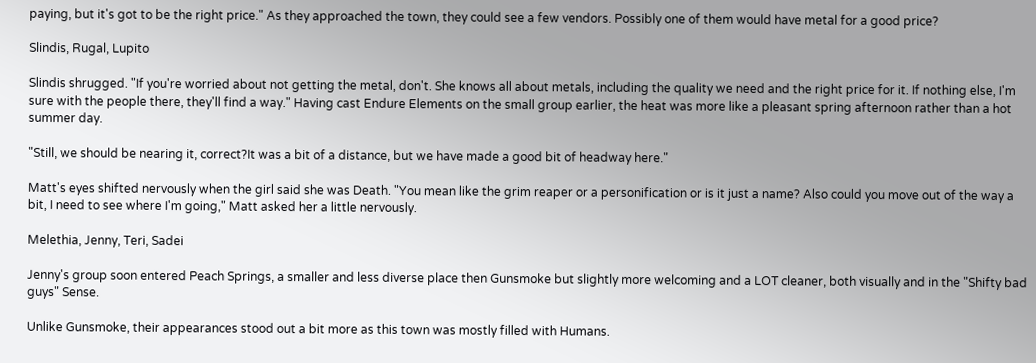paying, but it's got to be the right price." As they approached the town, they could see a few vendors. Possibly one of them would have metal for a good price?

Slindis, Rugal, Lupito

Slindis shrugged. "If you're worried about not getting the metal, don't. She knows all about metals, including the quality we need and the right price for it. If nothing else, I'm sure with the people there, they'll find a way." Having cast Endure Elements on the small group earlier, the heat was more like a pleasant spring afternoon rather than a hot summer day.

"Still, we should be nearing it, correct?It was a bit of a distance, but we have made a good bit of headway here."

Matt's eyes shifted nervously when the girl said she was Death. "You mean like the grim reaper or a personification or is it just a name? Also could you move out of the way a bit, I need to see where I'm going," Matt asked her a little nervously.

Melethia, Jenny, Teri, Sadei

Jenny's group soon entered Peach Springs, a smaller and less diverse place then Gunsmoke but slightly more welcoming and a LOT cleaner, both visually and in the "Shifty bad guys" Sense.

Unlike Gunsmoke, their appearances stood out a bit more as this town was mostly filled with Humans.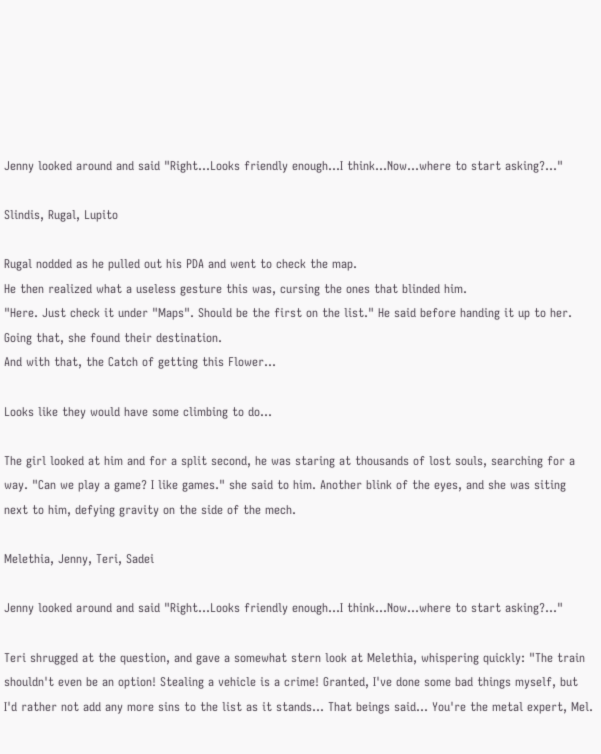Jenny looked around and said "Right...Looks friendly enough...I think...Now...where to start asking?..."

Slindis, Rugal, Lupito

Rugal nodded as he pulled out his PDA and went to check the map.
He then realized what a useless gesture this was, cursing the ones that blinded him.
"Here. Just check it under "Maps". Should be the first on the list." He said before handing it up to her.
Going that, she found their destination.
And with that, the Catch of getting this Flower...

Looks like they would have some climbing to do...

The girl looked at him and for a split second, he was staring at thousands of lost souls, searching for a way. "Can we play a game? I like games." she said to him. Another blink of the eyes, and she was siting next to him, defying gravity on the side of the mech.

Melethia, Jenny, Teri, Sadei

Jenny looked around and said "Right...Looks friendly enough...I think...Now...where to start asking?..."

Teri shrugged at the question, and gave a somewhat stern look at Melethia, whispering quickly: "The train shouldn't even be an option! Stealing a vehicle is a crime! Granted, I've done some bad things myself, but I'd rather not add any more sins to the list as it stands... That beings said... You're the metal expert, Mel.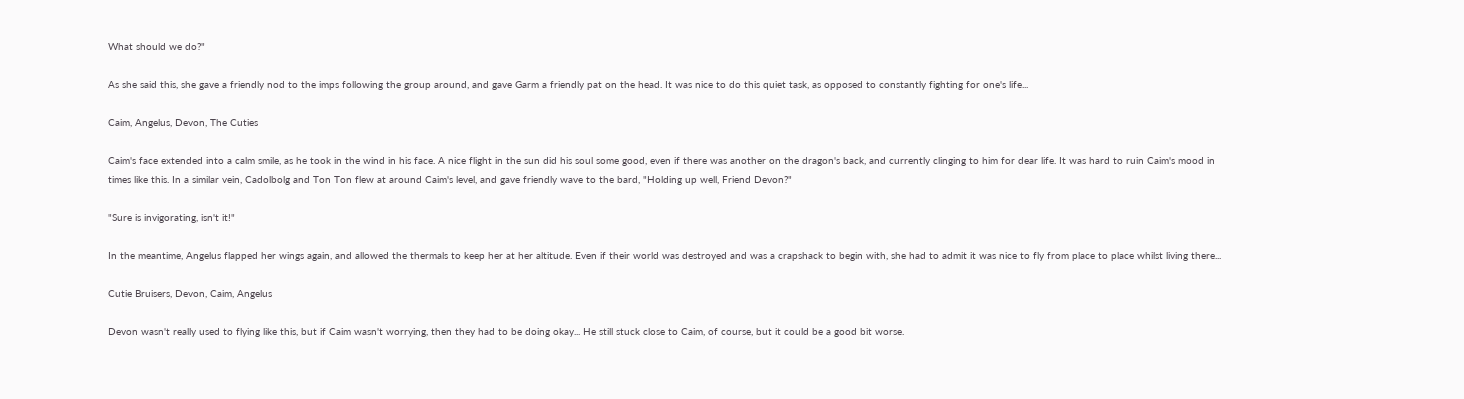What should we do?"

As she said this, she gave a friendly nod to the imps following the group around, and gave Garm a friendly pat on the head. It was nice to do this quiet task, as opposed to constantly fighting for one's life...

Caim, Angelus, Devon, The Cuties

Caim's face extended into a calm smile, as he took in the wind in his face. A nice flight in the sun did his soul some good, even if there was another on the dragon's back, and currently clinging to him for dear life. It was hard to ruin Caim's mood in times like this. In a similar vein, Cadolbolg and Ton Ton flew at around Caim's level, and gave friendly wave to the bard, "Holding up well, Friend Devon?"

"Sure is invigorating, isn't it!"

In the meantime, Angelus flapped her wings again, and allowed the thermals to keep her at her altitude. Even if their world was destroyed and was a crapshack to begin with, she had to admit it was nice to fly from place to place whilst living there...

Cutie Bruisers, Devon, Caim, Angelus

Devon wasn't really used to flying like this, but if Caim wasn't worrying, then they had to be doing okay... He still stuck close to Caim, of course, but it could be a good bit worse.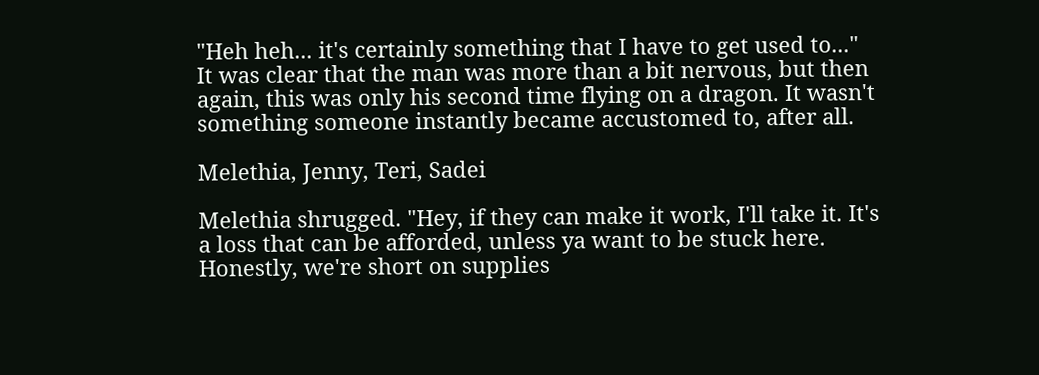"Heh heh... it's certainly something that I have to get used to..." It was clear that the man was more than a bit nervous, but then again, this was only his second time flying on a dragon. It wasn't something someone instantly became accustomed to, after all.

Melethia, Jenny, Teri, Sadei

Melethia shrugged. "Hey, if they can make it work, I'll take it. It's a loss that can be afforded, unless ya want to be stuck here. Honestly, we're short on supplies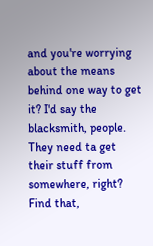and you're worrying about the means behind one way to get it? I'd say the blacksmith, people. They need ta get their stuff from somewhere, right? Find that,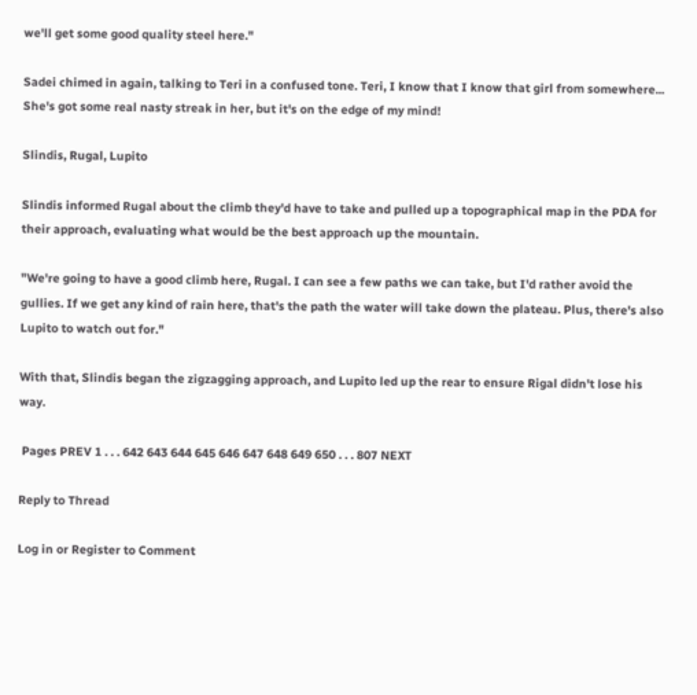we'll get some good quality steel here."

Sadei chimed in again, talking to Teri in a confused tone. Teri, I know that I know that girl from somewhere... She's got some real nasty streak in her, but it's on the edge of my mind!

Slindis, Rugal, Lupito

Slindis informed Rugal about the climb they'd have to take and pulled up a topographical map in the PDA for their approach, evaluating what would be the best approach up the mountain.

"We're going to have a good climb here, Rugal. I can see a few paths we can take, but I'd rather avoid the gullies. If we get any kind of rain here, that's the path the water will take down the plateau. Plus, there's also Lupito to watch out for."

With that, Slindis began the zigzagging approach, and Lupito led up the rear to ensure Rigal didn't lose his way.

 Pages PREV 1 . . . 642 643 644 645 646 647 648 649 650 . . . 807 NEXT

Reply to Thread

Log in or Register to Comment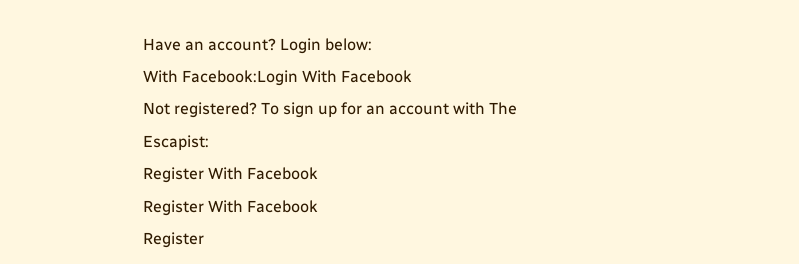Have an account? Login below:
With Facebook:Login With Facebook
Not registered? To sign up for an account with The Escapist:
Register With Facebook
Register With Facebook
Register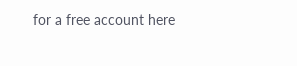for a free account here